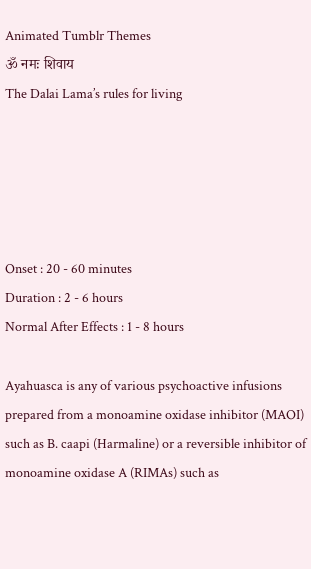Animated Tumblr Themes
ॐ नमः शिवाय
The Dalai Lama’s rules for living





Onset : 20 - 60 minutes
Duration : 2 - 6 hours
Normal After Effects : 1 - 8 hours

Ayahuasca is any of various psychoactive infusions prepared from a monoamine oxidase inhibitor (MAOI) such as B. caapi (Harmaline) or a reversible inhibitor of monoamine oxidase A (RIMAs) such as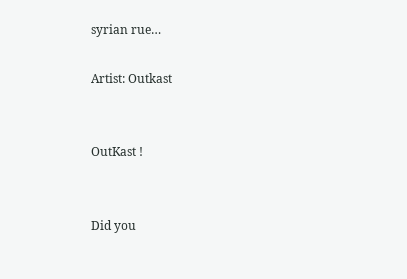syrian rue…

Artist: Outkast


OutKast !


Did you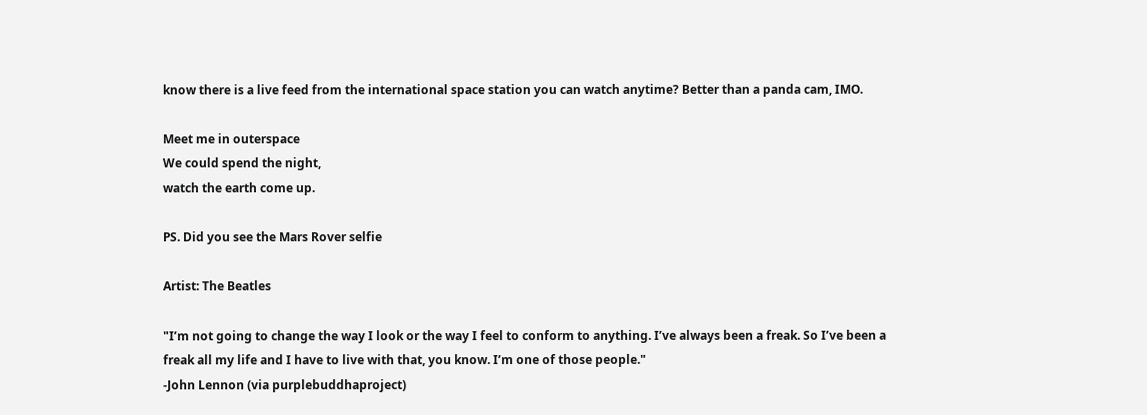know there is a live feed from the international space station you can watch anytime? Better than a panda cam, IMO.

Meet me in outerspace
We could spend the night,
watch the earth come up.

PS. Did you see the Mars Rover selfie

Artist: The Beatles

"I’m not going to change the way I look or the way I feel to conform to anything. I’ve always been a freak. So I’ve been a freak all my life and I have to live with that, you know. I’m one of those people."
-John Lennon (via purplebuddhaproject)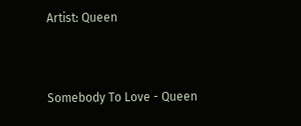Artist: Queen


Somebody To Love - Queen